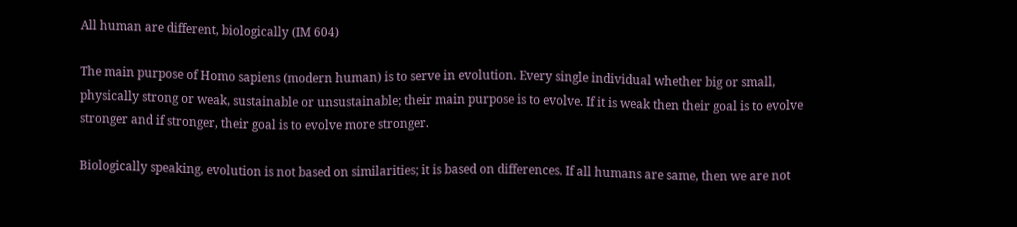All human are different, biologically (IM 604)

The main purpose of Homo sapiens (modern human) is to serve in evolution. Every single individual whether big or small, physically strong or weak, sustainable or unsustainable; their main purpose is to evolve. If it is weak then their goal is to evolve stronger and if stronger, their goal is to evolve more stronger.

Biologically speaking, evolution is not based on similarities; it is based on differences. If all humans are same, then we are not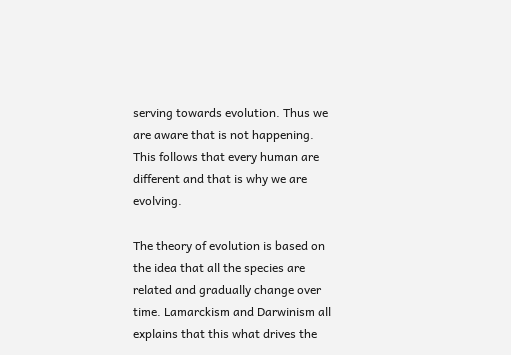serving towards evolution. Thus we are aware that is not happening. This follows that every human are different and that is why we are evolving.

The theory of evolution is based on the idea that all the species are related and gradually change over time. Lamarckism and Darwinism all explains that this what drives the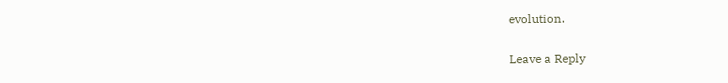evolution.

Leave a Reply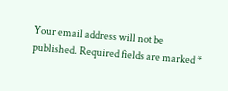Your email address will not be published. Required fields are marked *